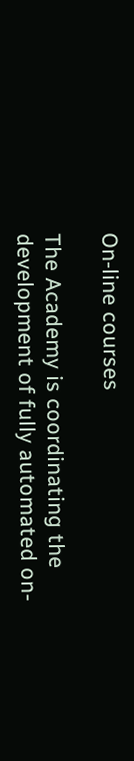On‑line courses

The Academy is coordinating the development of fully automated on-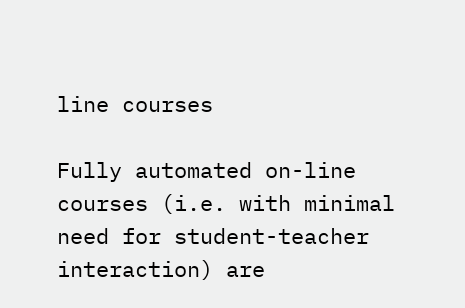line courses

Fully automated on-line courses (i.e. with minimal need for student-teacher interaction) are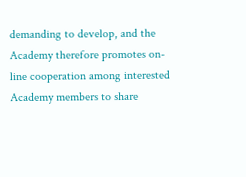demanding to develop, and the Academy therefore promotes on-line cooperation among interested Academy members to share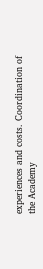experiences and costs. Coordination of the Academy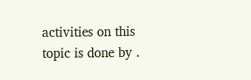activities on this topic is done by .